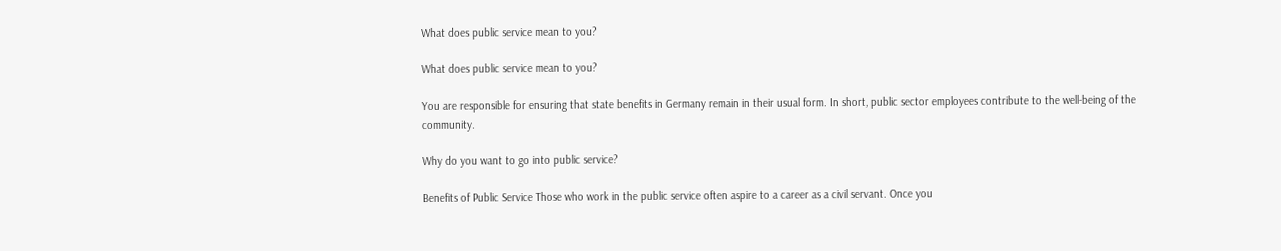What does public service mean to you?

What does public service mean to you?

You are responsible for ensuring that state benefits in Germany remain in their usual form. In short, public sector employees contribute to the well-being of the community.

Why do you want to go into public service?

Benefits of Public Service Those who work in the public service often aspire to a career as a civil servant. Once you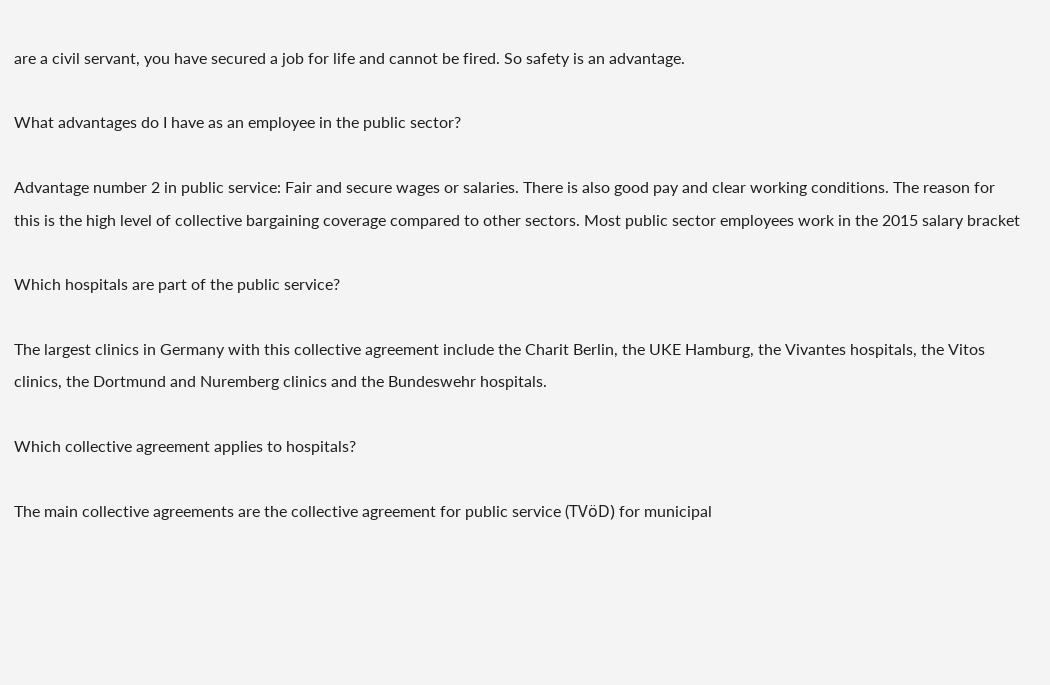are a civil servant, you have secured a job for life and cannot be fired. So safety is an advantage.

What advantages do I have as an employee in the public sector?

Advantage number 2 in public service: Fair and secure wages or salaries. There is also good pay and clear working conditions. The reason for this is the high level of collective bargaining coverage compared to other sectors. Most public sector employees work in the 2015 salary bracket

Which hospitals are part of the public service?

The largest clinics in Germany with this collective agreement include the Charit Berlin, the UKE Hamburg, the Vivantes hospitals, the Vitos clinics, the Dortmund and Nuremberg clinics and the Bundeswehr hospitals.

Which collective agreement applies to hospitals?

The main collective agreements are the collective agreement for public service (TVöD) for municipal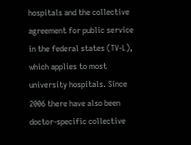hospitals and the collective agreement for public service in the federal states (TV-L), which applies to most university hospitals. Since 2006 there have also been doctor-specific collective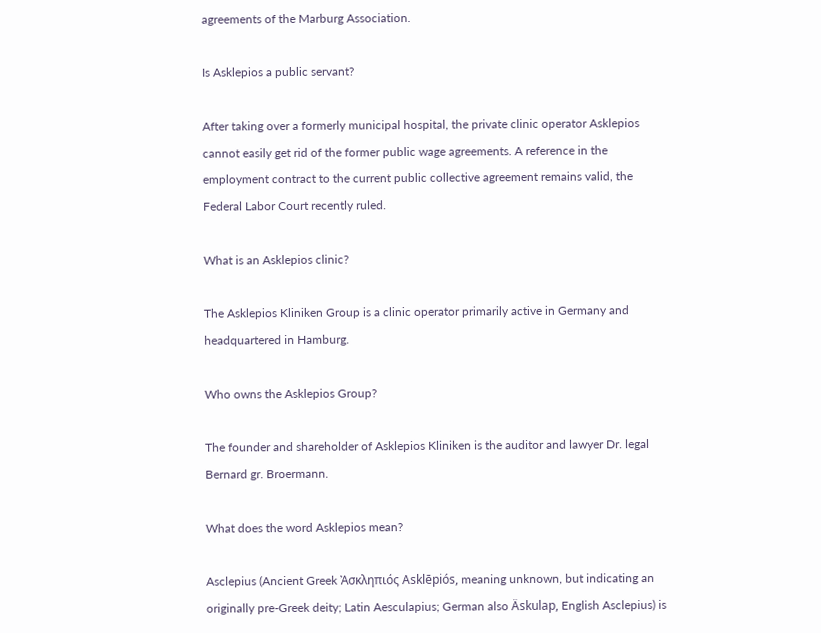agreements of the Marburg Association.

Is Asklepios a public servant?

After taking over a formerly municipal hospital, the private clinic operator Asklepios cannot easily get rid of the former public wage agreements. A reference in the employment contract to the current public collective agreement remains valid, the Federal Labor Court recently ruled.

What is an Asklepios clinic?

The Asklepios Kliniken Group is a clinic operator primarily active in Germany and headquartered in Hamburg.

Who owns the Asklepios Group?

The founder and shareholder of Asklepios Kliniken is the auditor and lawyer Dr. legal Bernard gr. Broermann.

What does the word Asklepios mean?

Asclepius (Ancient Greek Ἀσκληπιός Asklēpiós, meaning unknown, but indicating an originally pre-Greek deity; Latin Aesculapius; German also Äskulap, English Asclepius) is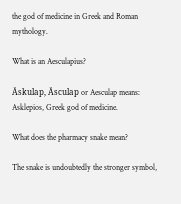the god of medicine in Greek and Roman mythology.

What is an Aesculapius?

Äskulap, Äsculap or Aesculap means: Asklepios, Greek god of medicine.

What does the pharmacy snake mean?

The snake is undoubtedly the stronger symbol,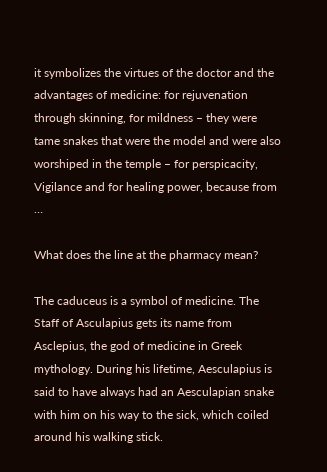it symbolizes the virtues of the doctor and the advantages of medicine: for rejuvenation through skinning, for mildness – they were tame snakes that were the model and were also worshiped in the temple – for perspicacity, Vigilance and for healing power, because from …

What does the line at the pharmacy mean?

The caduceus is a symbol of medicine. The Staff of Asculapius gets its name from Asclepius, the god of medicine in Greek mythology. During his lifetime, Aesculapius is said to have always had an Aesculapian snake with him on his way to the sick, which coiled around his walking stick.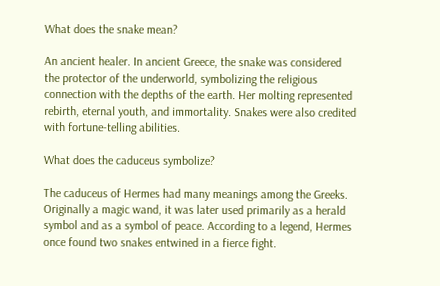What does the snake mean?

An ancient healer. In ancient Greece, the snake was considered the protector of the underworld, symbolizing the religious connection with the depths of the earth. Her molting represented rebirth, eternal youth, and immortality. Snakes were also credited with fortune-telling abilities.

What does the caduceus symbolize?

The caduceus of Hermes had many meanings among the Greeks. Originally a magic wand, it was later used primarily as a herald symbol and as a symbol of peace. According to a legend, Hermes once found two snakes entwined in a fierce fight.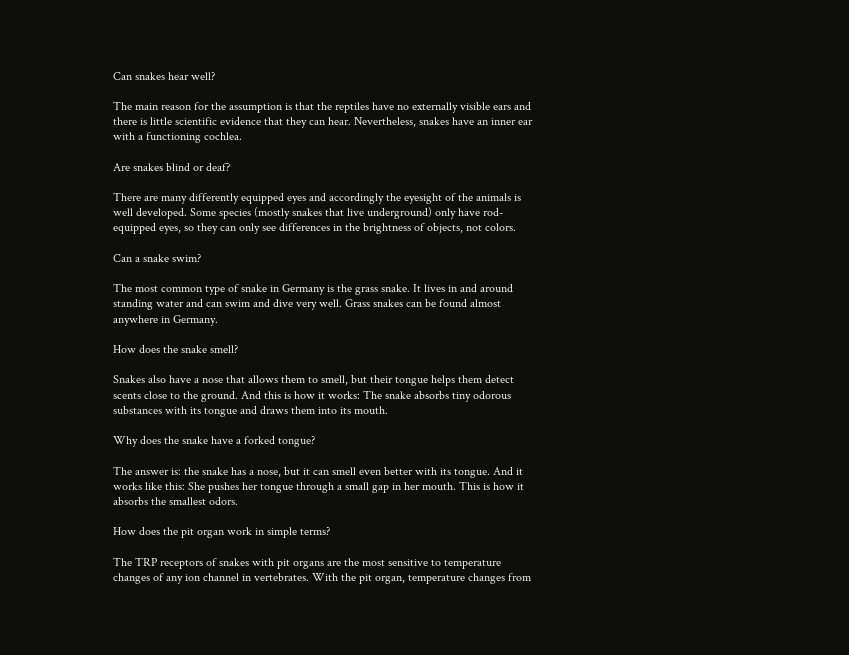Can snakes hear well?

The main reason for the assumption is that the reptiles have no externally visible ears and there is little scientific evidence that they can hear. Nevertheless, snakes have an inner ear with a functioning cochlea.

Are snakes blind or deaf?

There are many differently equipped eyes and accordingly the eyesight of the animals is well developed. Some species (mostly snakes that live underground) only have rod-equipped eyes, so they can only see differences in the brightness of objects, not colors.

Can a snake swim?

The most common type of snake in Germany is the grass snake. It lives in and around standing water and can swim and dive very well. Grass snakes can be found almost anywhere in Germany.

How does the snake smell?

Snakes also have a nose that allows them to smell, but their tongue helps them detect scents close to the ground. And this is how it works: The snake absorbs tiny odorous substances with its tongue and draws them into its mouth.

Why does the snake have a forked tongue?

The answer is: the snake has a nose, but it can smell even better with its tongue. And it works like this: She pushes her tongue through a small gap in her mouth. This is how it absorbs the smallest odors.

How does the pit organ work in simple terms?

The TRP receptors of snakes with pit organs are the most sensitive to temperature changes of any ion channel in vertebrates. With the pit organ, temperature changes from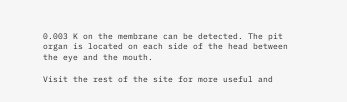0.003 K on the membrane can be detected. The pit organ is located on each side of the head between the eye and the mouth.

Visit the rest of the site for more useful and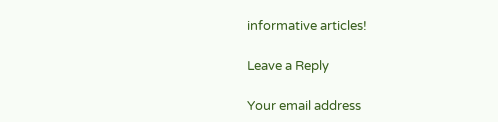informative articles!

Leave a Reply

Your email address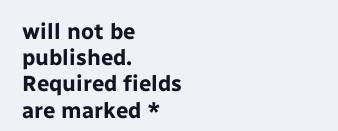will not be published. Required fields are marked *